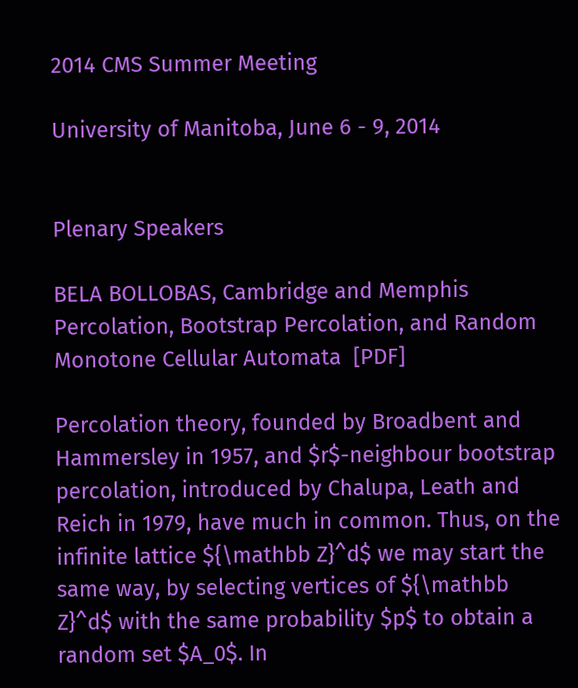2014 CMS Summer Meeting

University of Manitoba, June 6 - 9, 2014


Plenary Speakers

BELA BOLLOBAS, Cambridge and Memphis
Percolation, Bootstrap Percolation, and Random Monotone Cellular Automata  [PDF]

Percolation theory, founded by Broadbent and Hammersley in 1957, and $r$-neighbour bootstrap percolation, introduced by Chalupa, Leath and Reich in 1979, have much in common. Thus, on the infinite lattice ${\mathbb Z}^d$ we may start the same way, by selecting vertices of ${\mathbb Z}^d$ with the same probability $p$ to obtain a random set $A_0$. In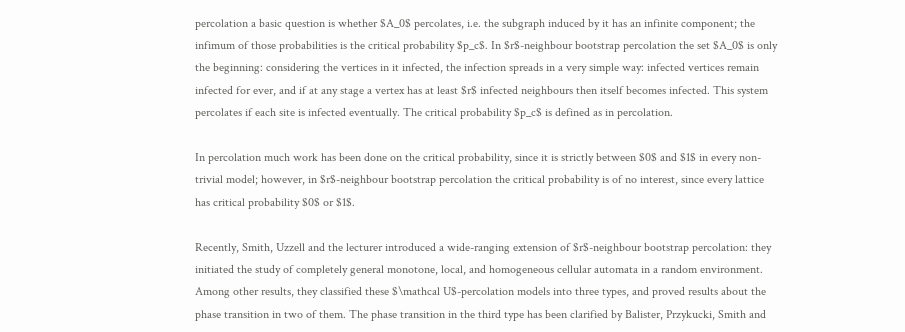percolation a basic question is whether $A_0$ percolates, i.e. the subgraph induced by it has an infinite component; the infimum of those probabilities is the critical probability $p_c$. In $r$-neighbour bootstrap percolation the set $A_0$ is only the beginning: considering the vertices in it infected, the infection spreads in a very simple way: infected vertices remain infected for ever, and if at any stage a vertex has at least $r$ infected neighbours then itself becomes infected. This system percolates if each site is infected eventually. The critical probability $p_c$ is defined as in percolation.

In percolation much work has been done on the critical probability, since it is strictly between $0$ and $1$ in every non-trivial model; however, in $r$-neighbour bootstrap percolation the critical probability is of no interest, since every lattice has critical probability $0$ or $1$.

Recently, Smith, Uzzell and the lecturer introduced a wide-ranging extension of $r$-neighbour bootstrap percolation: they initiated the study of completely general monotone, local, and homogeneous cellular automata in a random environment. Among other results, they classified these $\mathcal U$-percolation models into three types, and proved results about the phase transition in two of them. The phase transition in the third type has been clarified by Balister, Przykucki, Smith and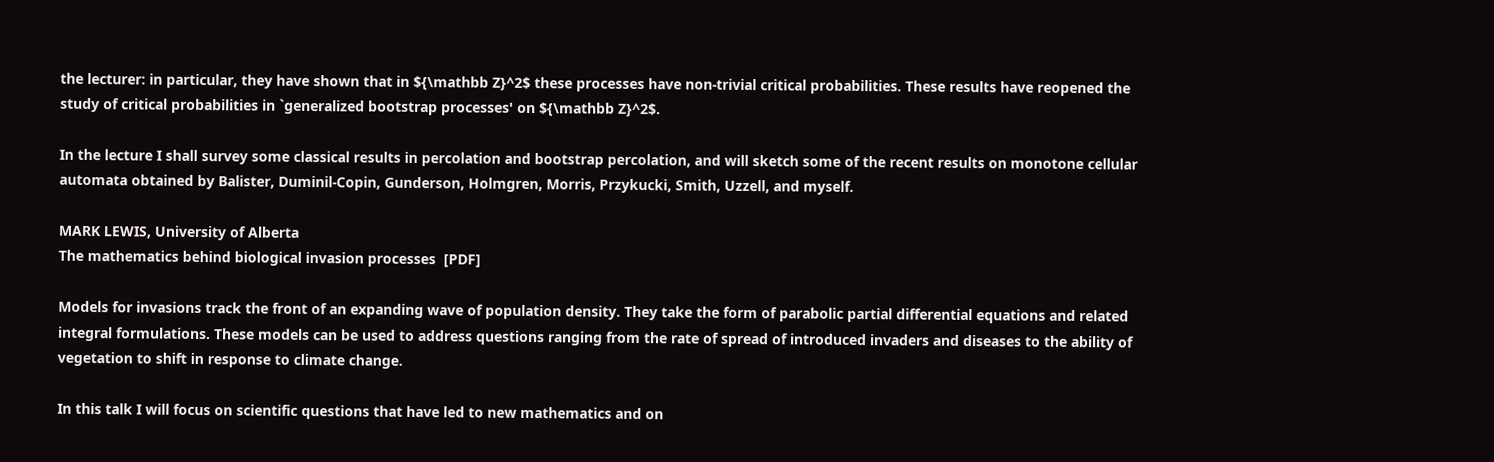the lecturer: in particular, they have shown that in ${\mathbb Z}^2$ these processes have non-trivial critical probabilities. These results have reopened the study of critical probabilities in `generalized bootstrap processes' on ${\mathbb Z}^2$.

In the lecture I shall survey some classical results in percolation and bootstrap percolation, and will sketch some of the recent results on monotone cellular automata obtained by Balister, Duminil-Copin, Gunderson, Holmgren, Morris, Przykucki, Smith, Uzzell, and myself.

MARK LEWIS, University of Alberta
The mathematics behind biological invasion processes  [PDF]

Models for invasions track the front of an expanding wave of population density. They take the form of parabolic partial differential equations and related integral formulations. These models can be used to address questions ranging from the rate of spread of introduced invaders and diseases to the ability of vegetation to shift in response to climate change.

In this talk I will focus on scientific questions that have led to new mathematics and on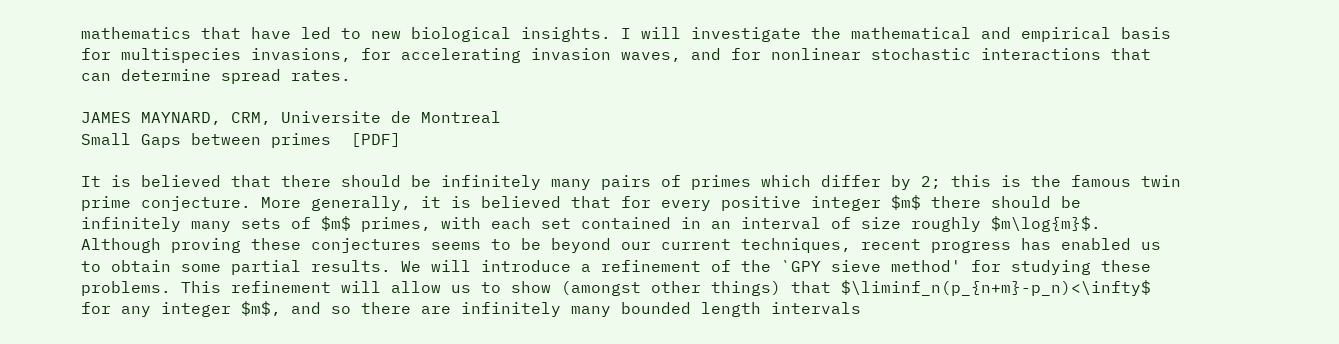mathematics that have led to new biological insights. I will investigate the mathematical and empirical basis for multispecies invasions, for accelerating invasion waves, and for nonlinear stochastic interactions that can determine spread rates.

JAMES MAYNARD, CRM, Universite de Montreal
Small Gaps between primes  [PDF]

It is believed that there should be infinitely many pairs of primes which differ by 2; this is the famous twin prime conjecture. More generally, it is believed that for every positive integer $m$ there should be infinitely many sets of $m$ primes, with each set contained in an interval of size roughly $m\log{m}$. Although proving these conjectures seems to be beyond our current techniques, recent progress has enabled us to obtain some partial results. We will introduce a refinement of the `GPY sieve method' for studying these problems. This refinement will allow us to show (amongst other things) that $\liminf_n(p_{n+m}-p_n)<\infty$ for any integer $m$, and so there are infinitely many bounded length intervals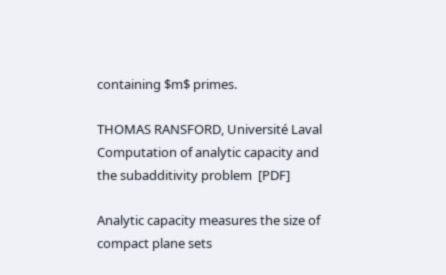containing $m$ primes.

THOMAS RANSFORD, Université Laval
Computation of analytic capacity and the subadditivity problem  [PDF]

Analytic capacity measures the size of compact plane sets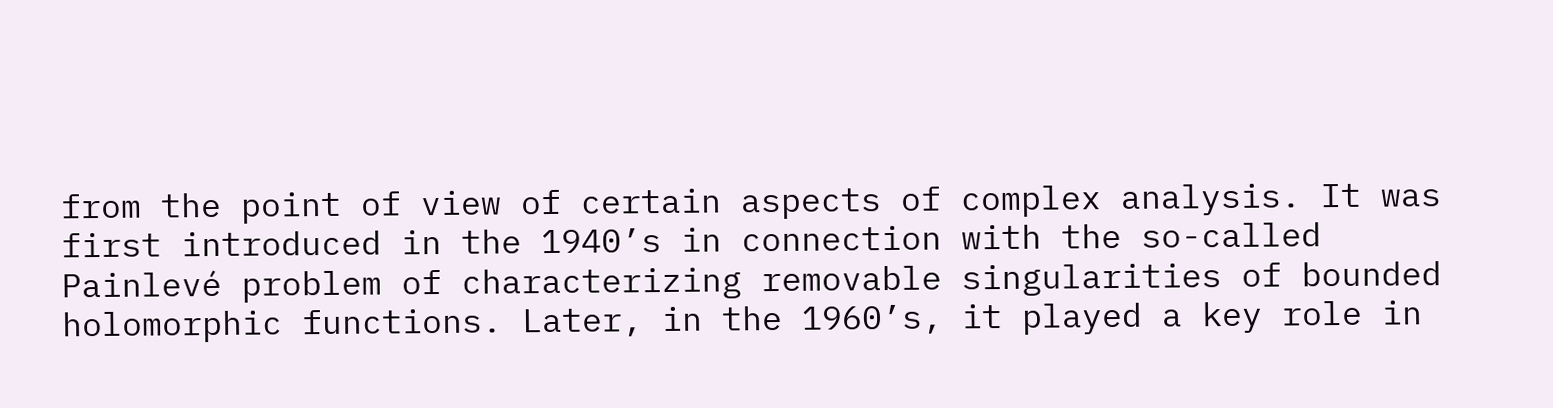from the point of view of certain aspects of complex analysis. It was first introduced in the 1940’s in connection with the so-called Painlevé problem of characterizing removable singularities of bounded holomorphic functions. Later, in the 1960’s, it played a key role in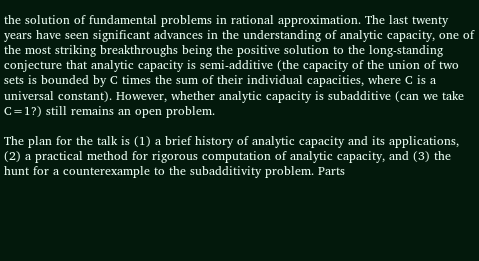the solution of fundamental problems in rational approximation. The last twenty years have seen significant advances in the understanding of analytic capacity, one of the most striking breakthroughs being the positive solution to the long-standing conjecture that analytic capacity is semi-additive (the capacity of the union of two sets is bounded by C times the sum of their individual capacities, where C is a universal constant). However, whether analytic capacity is subadditive (can we take C=1?) still remains an open problem.

The plan for the talk is (1) a brief history of analytic capacity and its applications, (2) a practical method for rigorous computation of analytic capacity, and (3) the hunt for a counterexample to the subadditivity problem. Parts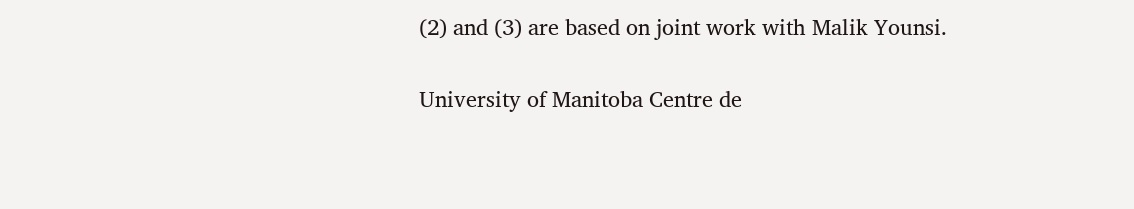(2) and (3) are based on joint work with Malik Younsi.


University of Manitoba Centre de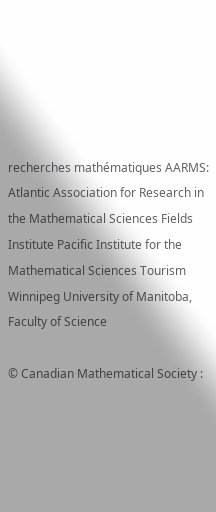recherches mathématiques AARMS: Atlantic Association for Research in the Mathematical Sciences Fields Institute Pacific Institute for the Mathematical Sciences Tourism Winnipeg University of Manitoba, Faculty of Science

© Canadian Mathematical Society :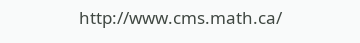http://www.cms.math.ca/